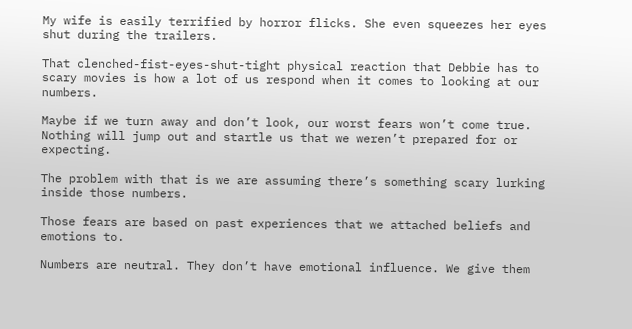My wife is easily terrified by horror flicks. She even squeezes her eyes shut during the trailers.

That clenched-fist-eyes-shut-tight physical reaction that Debbie has to scary movies is how a lot of us respond when it comes to looking at our numbers.

Maybe if we turn away and don’t look, our worst fears won’t come true. Nothing will jump out and startle us that we weren’t prepared for or expecting.

The problem with that is we are assuming there’s something scary lurking inside those numbers.

Those fears are based on past experiences that we attached beliefs and emotions to.

Numbers are neutral. They don’t have emotional influence. We give them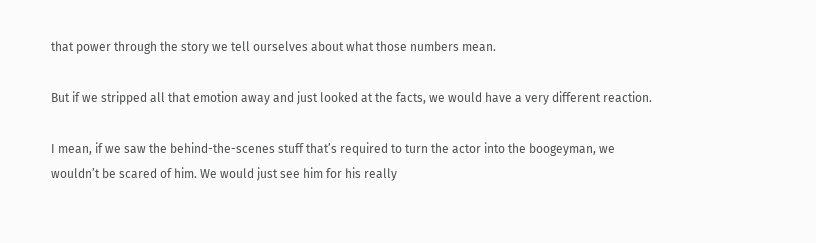that power through the story we tell ourselves about what those numbers mean.

But if we stripped all that emotion away and just looked at the facts, we would have a very different reaction.

I mean, if we saw the behind-the-scenes stuff that’s required to turn the actor into the boogeyman, we wouldn’t be scared of him. We would just see him for his really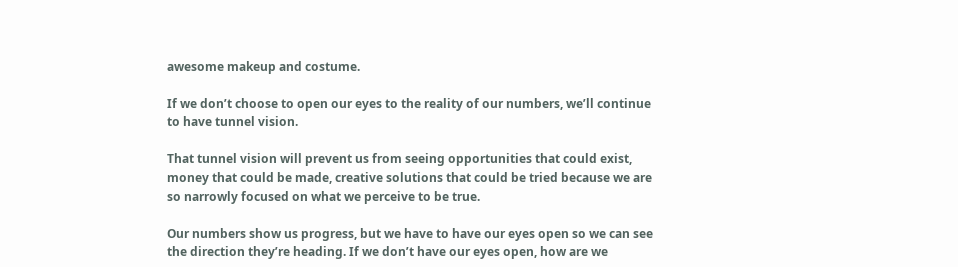awesome makeup and costume.

If we don’t choose to open our eyes to the reality of our numbers, we’ll continue to have tunnel vision.

That tunnel vision will prevent us from seeing opportunities that could exist, money that could be made, creative solutions that could be tried because we are so narrowly focused on what we perceive to be true.

Our numbers show us progress, but we have to have our eyes open so we can see the direction they’re heading. If we don’t have our eyes open, how are we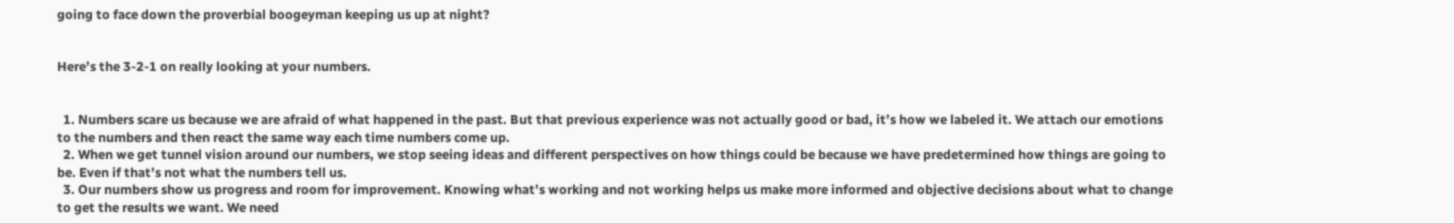going to face down the proverbial boogeyman keeping us up at night?


Here’s the 3-2-1 on really looking at your numbers.


  1. Numbers scare us because we are afraid of what happened in the past. But that previous experience was not actually good or bad, it’s how we labeled it. We attach our emotions to the numbers and then react the same way each time numbers come up.
  2. When we get tunnel vision around our numbers, we stop seeing ideas and different perspectives on how things could be because we have predetermined how things are going to be. Even if that’s not what the numbers tell us.
  3. Our numbers show us progress and room for improvement. Knowing what’s working and not working helps us make more informed and objective decisions about what to change to get the results we want. We need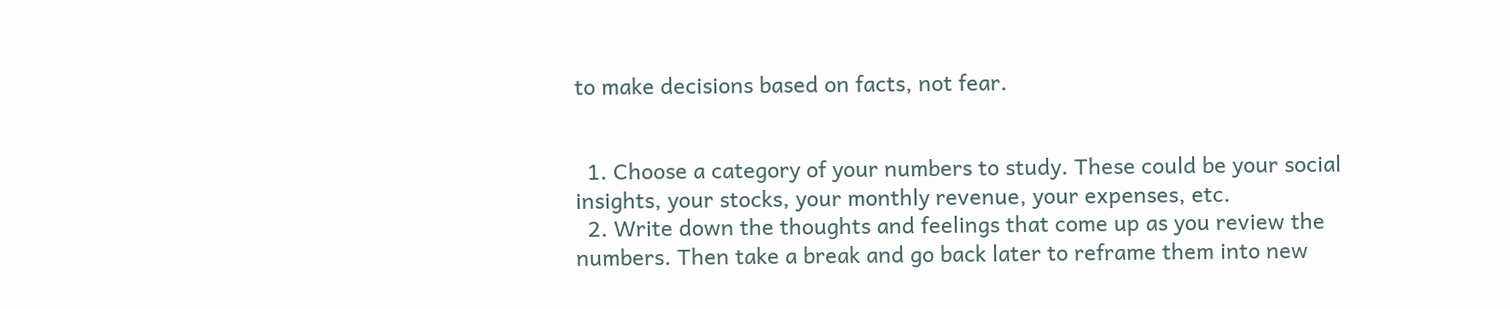to make decisions based on facts, not fear.


  1. Choose a category of your numbers to study. These could be your social insights, your stocks, your monthly revenue, your expenses, etc.
  2. Write down the thoughts and feelings that come up as you review the numbers. Then take a break and go back later to reframe them into new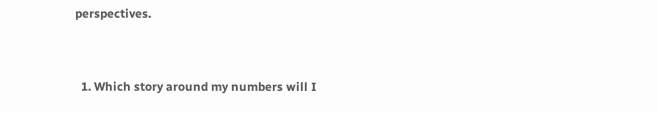perspectives.


  1. Which story around my numbers will I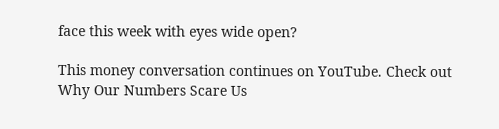face this week with eyes wide open?

This money conversation continues on YouTube. Check out Why Our Numbers Scare Us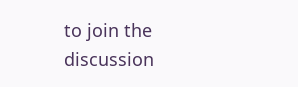to join the discussion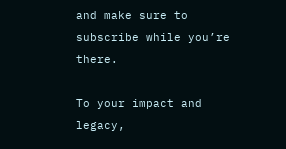and make sure to subscribe while you’re there.

To your impact and legacy,